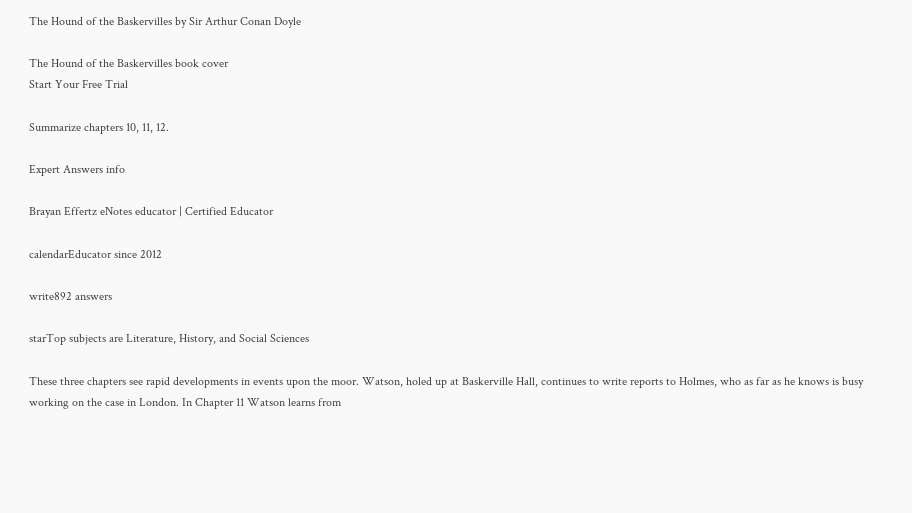The Hound of the Baskervilles by Sir Arthur Conan Doyle

The Hound of the Baskervilles book cover
Start Your Free Trial

Summarize chapters 10, 11, 12.

Expert Answers info

Brayan Effertz eNotes educator | Certified Educator

calendarEducator since 2012

write892 answers

starTop subjects are Literature, History, and Social Sciences

These three chapters see rapid developments in events upon the moor. Watson, holed up at Baskerville Hall, continues to write reports to Holmes, who as far as he knows is busy working on the case in London. In Chapter 11 Watson learns from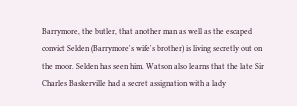Barrymore, the butler, that another man as well as the escaped convict Selden (Barrymore's wife's brother) is living secretly out on the moor. Selden has seen him. Watson also learns that the late Sir Charles Baskerville had a secret assignation with a lady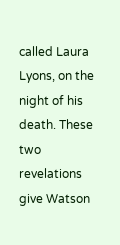called Laura Lyons, on the night of his death. These two revelations give Watson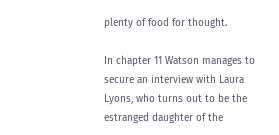plenty of food for thought.

In chapter 11 Watson manages to secure an interview with Laura Lyons, who turns out to be the estranged daughter of the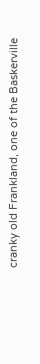cranky old Frankland, one of the Baskerville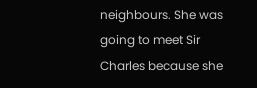neighbours. She was going to meet Sir Charles because she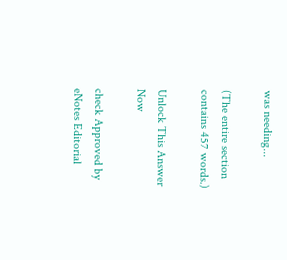was needing...

(The entire section contains 457 words.)

Unlock This Answer Now

check Approved by eNotes Editorial